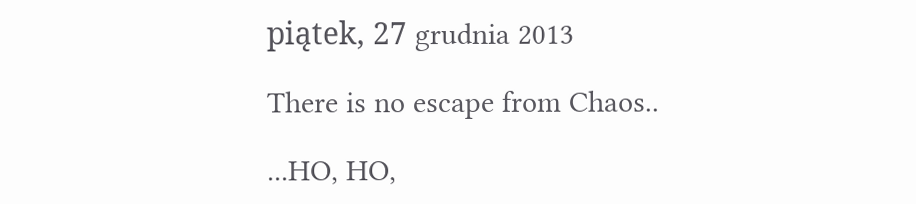piątek, 27 grudnia 2013

There is no escape from Chaos..

...HO, HO,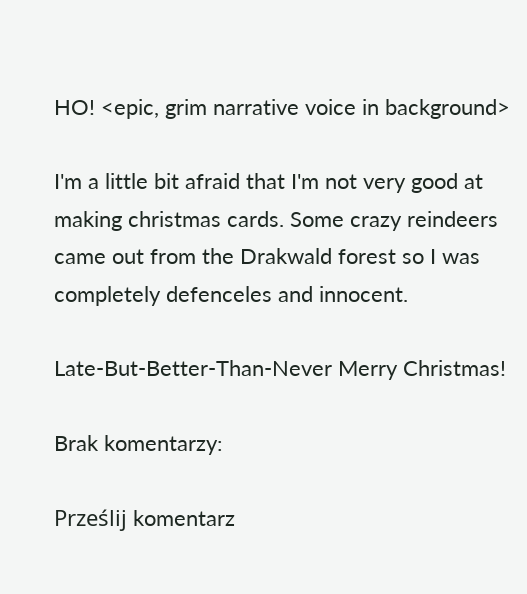HO! <epic, grim narrative voice in background>

I'm a little bit afraid that I'm not very good at making christmas cards. Some crazy reindeers came out from the Drakwald forest so I was completely defenceles and innocent.

Late-But-Better-Than-Never Merry Christmas!

Brak komentarzy:

Prześlij komentarz